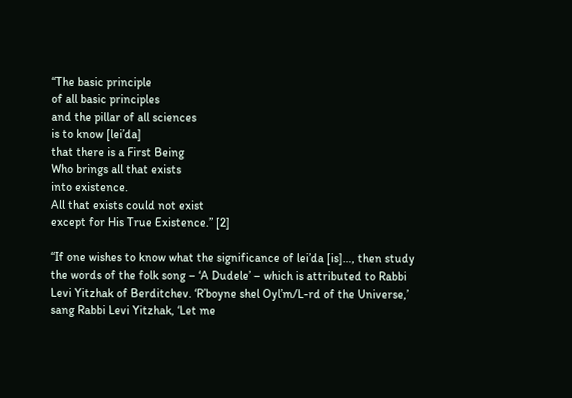“The basic principle
of all basic principles
and the pillar of all sciences
is to know [lei’da]
that there is a First Being
Who brings all that exists
into existence.
All that exists could not exist
except for His True Existence.” [2]

“If one wishes to know what the significance of lei’da [is]…, then study the words of the folk song – ‘A Dudele’ – which is attributed to Rabbi Levi Yitzhak of Berditchev. ‘R’boyne shel Oyl’m/L-rd of the Universe,’ sang Rabbi Levi Yitzhak, ‘Let me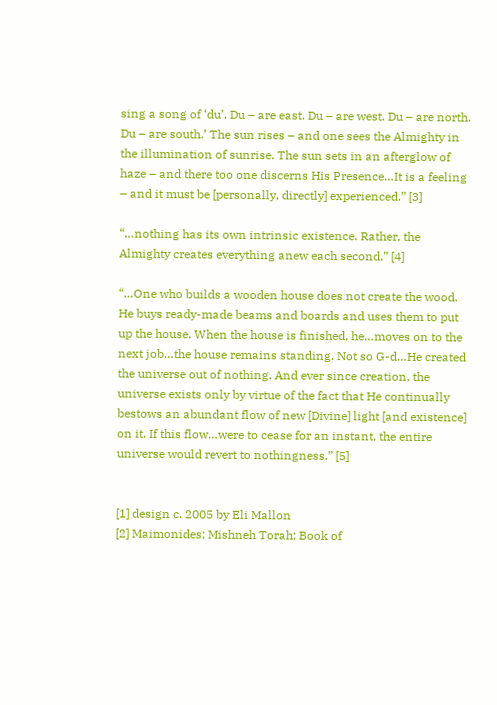sing a song of ‘du’. Du – are east. Du – are west. Du – are north. Du – are south.’ The sun rises – and one sees the Almighty in the illumination of sunrise. The sun sets in an afterglow of haze – and there too one discerns His Presence…It is a feeling – and it must be [personally, directly] experienced.” [3]

“…nothing has its own intrinsic existence. Rather, the Almighty creates everything anew each second.” [4]

“…One who builds a wooden house does not create the wood. He buys ready-made beams and boards and uses them to put up the house. When the house is finished, he…moves on to the next job…the house remains standing. Not so G-d…He created the universe out of nothing. And ever since creation, the universe exists only by virtue of the fact that He continually bestows an abundant flow of new [Divine] light [and existence] on it. If this flow…were to cease for an instant, the entire universe would revert to nothingness.” [5]


[1] design c. 2005 by Eli Mallon
[2] Maimonides; Mishneh Torah; Book of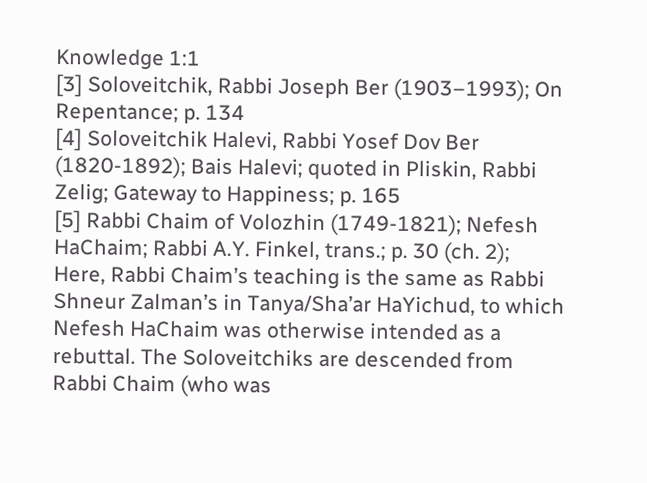Knowledge 1:1
[3] Soloveitchik, Rabbi Joseph Ber (1903–1993); On Repentance; p. 134
[4] Soloveitchik Halevi, Rabbi Yosef Dov Ber (1820-1892); Bais Halevi; quoted in Pliskin, Rabbi Zelig; Gateway to Happiness; p. 165
[5] Rabbi Chaim of Volozhin (1749-1821); Nefesh HaChaim; Rabbi A.Y. Finkel, trans.; p. 30 (ch. 2); Here, Rabbi Chaim’s teaching is the same as Rabbi Shneur Zalman’s in Tanya/Sha’ar HaYichud, to which Nefesh HaChaim was otherwise intended as a rebuttal. The Soloveitchiks are descended from Rabbi Chaim (who was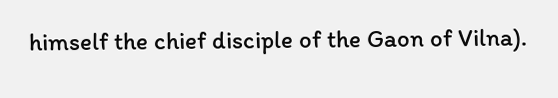himself the chief disciple of the Gaon of Vilna).